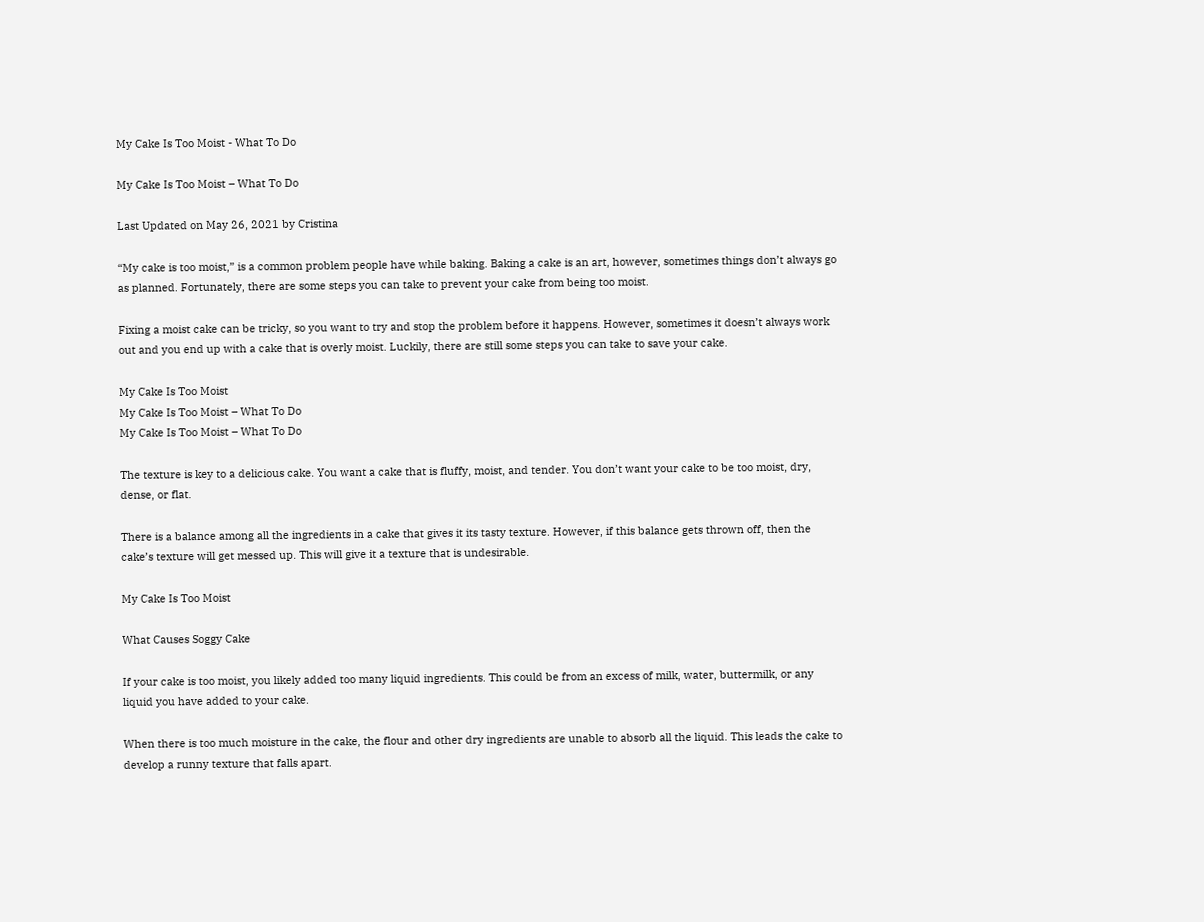My Cake Is Too Moist - What To Do

My Cake Is Too Moist – What To Do

Last Updated on May 26, 2021 by Cristina

“My cake is too moist,” is a common problem people have while baking. Baking a cake is an art, however, sometimes things don’t always go as planned. Fortunately, there are some steps you can take to prevent your cake from being too moist.

Fixing a moist cake can be tricky, so you want to try and stop the problem before it happens. However, sometimes it doesn’t always work out and you end up with a cake that is overly moist. Luckily, there are still some steps you can take to save your cake.

My Cake Is Too Moist
My Cake Is Too Moist – What To Do
My Cake Is Too Moist – What To Do

The texture is key to a delicious cake. You want a cake that is fluffy, moist, and tender. You don’t want your cake to be too moist, dry, dense, or flat.

There is a balance among all the ingredients in a cake that gives it its tasty texture. However, if this balance gets thrown off, then the cake’s texture will get messed up. This will give it a texture that is undesirable.

My Cake Is Too Moist

What Causes Soggy Cake

If your cake is too moist, you likely added too many liquid ingredients. This could be from an excess of milk, water, buttermilk, or any liquid you have added to your cake.

When there is too much moisture in the cake, the flour and other dry ingredients are unable to absorb all the liquid. This leads the cake to develop a runny texture that falls apart.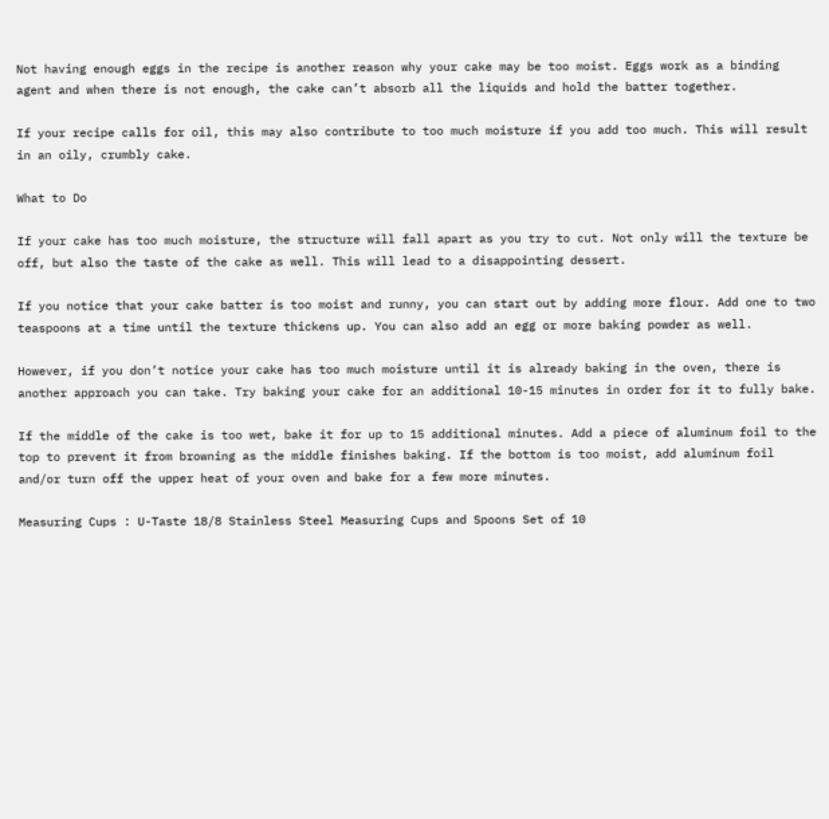Not having enough eggs in the recipe is another reason why your cake may be too moist. Eggs work as a binding agent and when there is not enough, the cake can’t absorb all the liquids and hold the batter together.

If your recipe calls for oil, this may also contribute to too much moisture if you add too much. This will result in an oily, crumbly cake.

What to Do

If your cake has too much moisture, the structure will fall apart as you try to cut. Not only will the texture be off, but also the taste of the cake as well. This will lead to a disappointing dessert.

If you notice that your cake batter is too moist and runny, you can start out by adding more flour. Add one to two teaspoons at a time until the texture thickens up. You can also add an egg or more baking powder as well.

However, if you don’t notice your cake has too much moisture until it is already baking in the oven, there is another approach you can take. Try baking your cake for an additional 10-15 minutes in order for it to fully bake.

If the middle of the cake is too wet, bake it for up to 15 additional minutes. Add a piece of aluminum foil to the top to prevent it from browning as the middle finishes baking. If the bottom is too moist, add aluminum foil and/or turn off the upper heat of your oven and bake for a few more minutes.

Measuring Cups : U-Taste 18/8 Stainless Steel Measuring Cups and Spoons Set of 10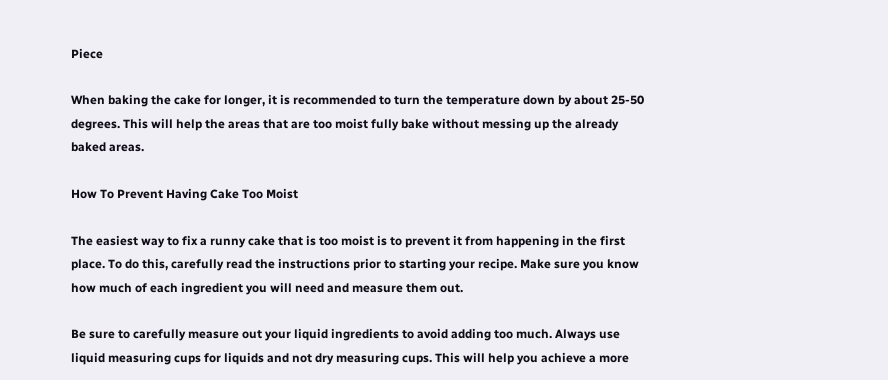Piece

When baking the cake for longer, it is recommended to turn the temperature down by about 25-50 degrees. This will help the areas that are too moist fully bake without messing up the already baked areas.

How To Prevent Having Cake Too Moist

The easiest way to fix a runny cake that is too moist is to prevent it from happening in the first place. To do this, carefully read the instructions prior to starting your recipe. Make sure you know how much of each ingredient you will need and measure them out.

Be sure to carefully measure out your liquid ingredients to avoid adding too much. Always use liquid measuring cups for liquids and not dry measuring cups. This will help you achieve a more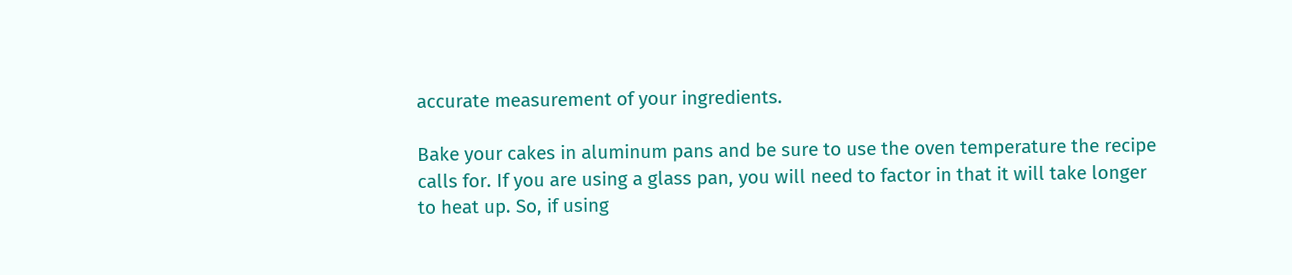accurate measurement of your ingredients.

Bake your cakes in aluminum pans and be sure to use the oven temperature the recipe calls for. If you are using a glass pan, you will need to factor in that it will take longer to heat up. So, if using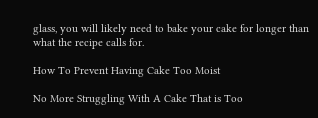glass, you will likely need to bake your cake for longer than what the recipe calls for.

How To Prevent Having Cake Too Moist

No More Struggling With A Cake That is Too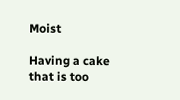Moist

Having a cake that is too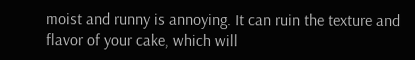moist and runny is annoying. It can ruin the texture and flavor of your cake, which will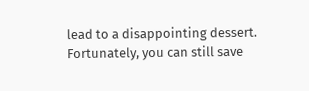lead to a disappointing dessert. Fortunately, you can still save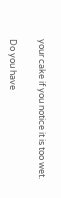your cake if you notice it is too wet.

Do you have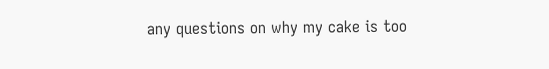any questions on why my cake is too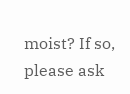moist? If so, please ask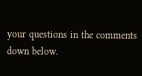your questions in the comments down below.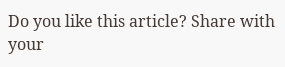Do you like this article? Share with your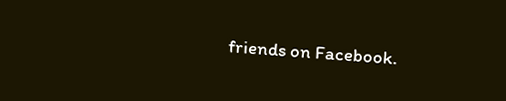friends on Facebook.